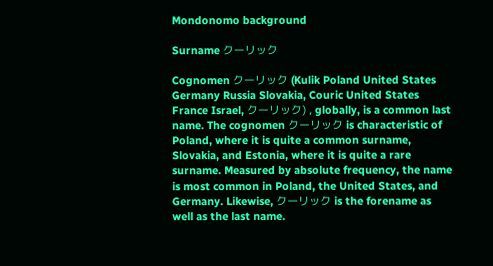Mondonomo background

Surname クーリック

Cognomen クーリック (Kulik Poland United States Germany Russia Slovakia, Couric United States France Israel, クーリック) , globally, is a common last name. The cognomen クーリック is characteristic of Poland, where it is quite a common surname, Slovakia, and Estonia, where it is quite a rare surname. Measured by absolute frequency, the name is most common in Poland, the United States, and Germany. Likewise, クーリック is the forename as well as the last name.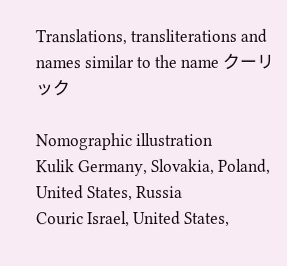Translations, transliterations and names similar to the name クーリック

Nomographic illustration
Kulik Germany, Slovakia, Poland, United States, Russia
Couric Israel, United States,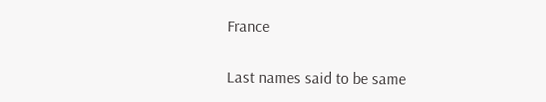France

Last names said to be same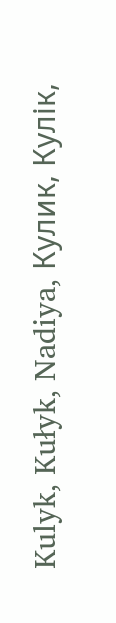Kulyk, Kułyk, Nadiya, Кулик, Кулік,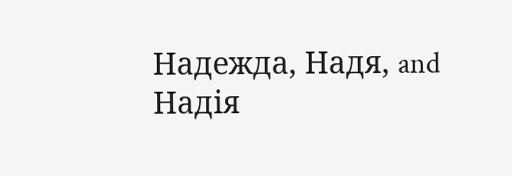Надежда, Надя, and Надія